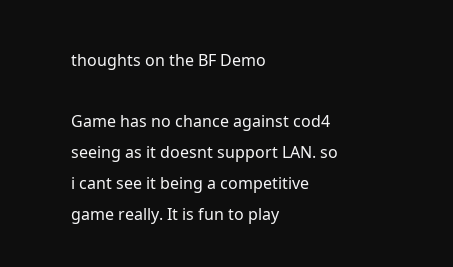thoughts on the BF Demo

Game has no chance against cod4 seeing as it doesnt support LAN. so i cant see it being a competitive game really. It is fun to play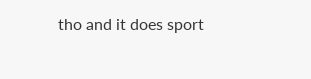tho and it does sport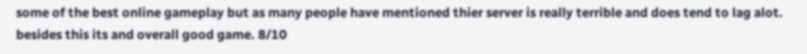some of the best online gameplay but as many people have mentioned thier server is really terrible and does tend to lag alot. besides this its and overall good game. 8/10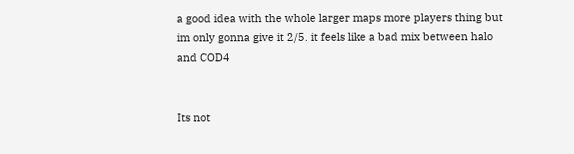a good idea with the whole larger maps more players thing but im only gonna give it 2/5. it feels like a bad mix between halo and COD4


Its not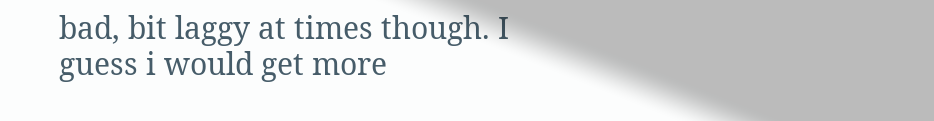bad, bit laggy at times though. I guess i would get more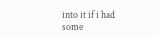into it if i had some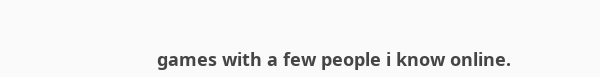games with a few people i know online.